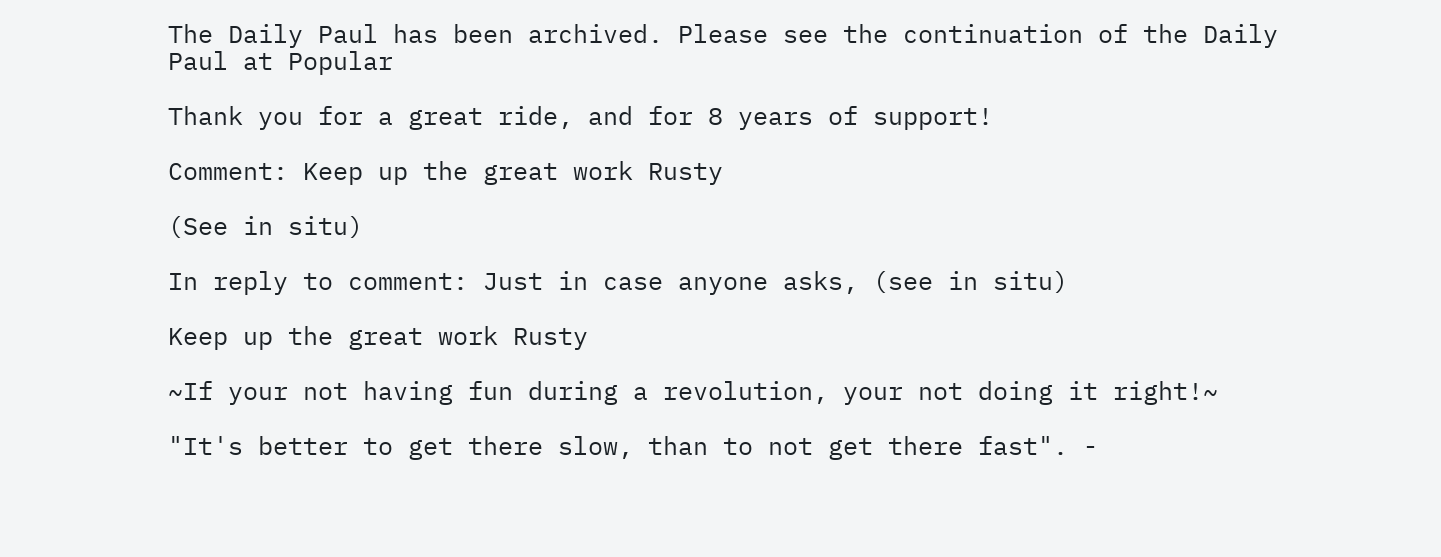The Daily Paul has been archived. Please see the continuation of the Daily Paul at Popular

Thank you for a great ride, and for 8 years of support!

Comment: Keep up the great work Rusty

(See in situ)

In reply to comment: Just in case anyone asks, (see in situ)

Keep up the great work Rusty

~If your not having fun during a revolution, your not doing it right!~

"It's better to get there slow, than to not get there fast". -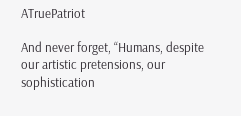ATruePatriot

And never forget, “Humans, despite our artistic pretensions, our sophistication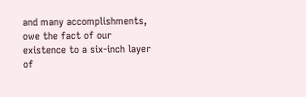and many accomplishments, owe the fact of our existence to a six-inch layer of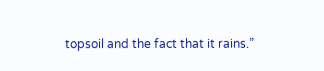topsoil and the fact that it rains.”